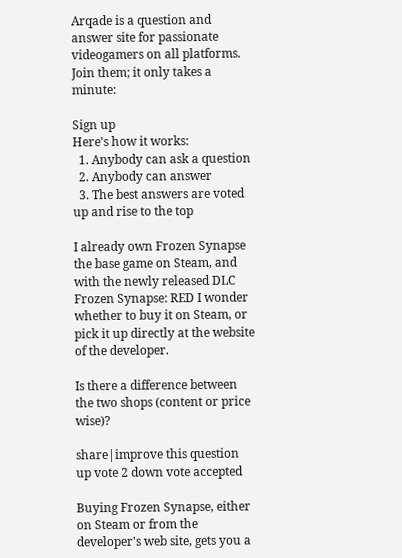Arqade is a question and answer site for passionate videogamers on all platforms. Join them; it only takes a minute:

Sign up
Here's how it works:
  1. Anybody can ask a question
  2. Anybody can answer
  3. The best answers are voted up and rise to the top

I already own Frozen Synapse the base game on Steam, and with the newly released DLC Frozen Synapse: RED I wonder whether to buy it on Steam, or pick it up directly at the website of the developer.

Is there a difference between the two shops (content or price wise)?

share|improve this question
up vote 2 down vote accepted

Buying Frozen Synapse, either on Steam or from the developer's web site, gets you a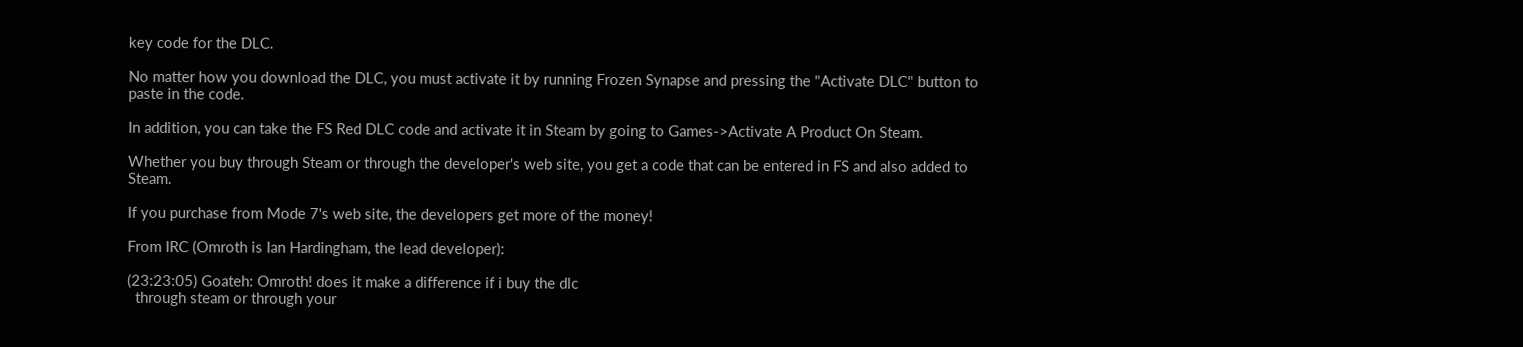key code for the DLC.

No matter how you download the DLC, you must activate it by running Frozen Synapse and pressing the "Activate DLC" button to paste in the code.

In addition, you can take the FS Red DLC code and activate it in Steam by going to Games->Activate A Product On Steam.

Whether you buy through Steam or through the developer's web site, you get a code that can be entered in FS and also added to Steam.

If you purchase from Mode 7's web site, the developers get more of the money!

From IRC (Omroth is Ian Hardingham, the lead developer):

(23:23:05) Goateh: Omroth! does it make a difference if i buy the dlc
  through steam or through your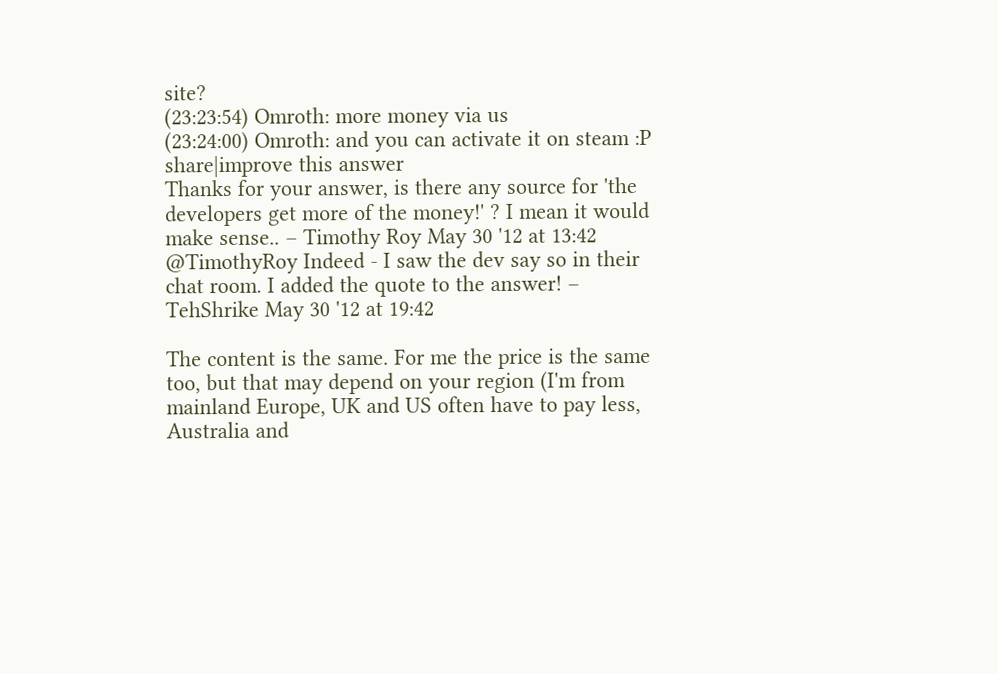site?
(23:23:54) Omroth: more money via us
(23:24:00) Omroth: and you can activate it on steam :P
share|improve this answer
Thanks for your answer, is there any source for 'the developers get more of the money!' ? I mean it would make sense.. – Timothy Roy May 30 '12 at 13:42
@TimothyRoy Indeed - I saw the dev say so in their chat room. I added the quote to the answer! – TehShrike May 30 '12 at 19:42

The content is the same. For me the price is the same too, but that may depend on your region (I'm from mainland Europe, UK and US often have to pay less, Australia and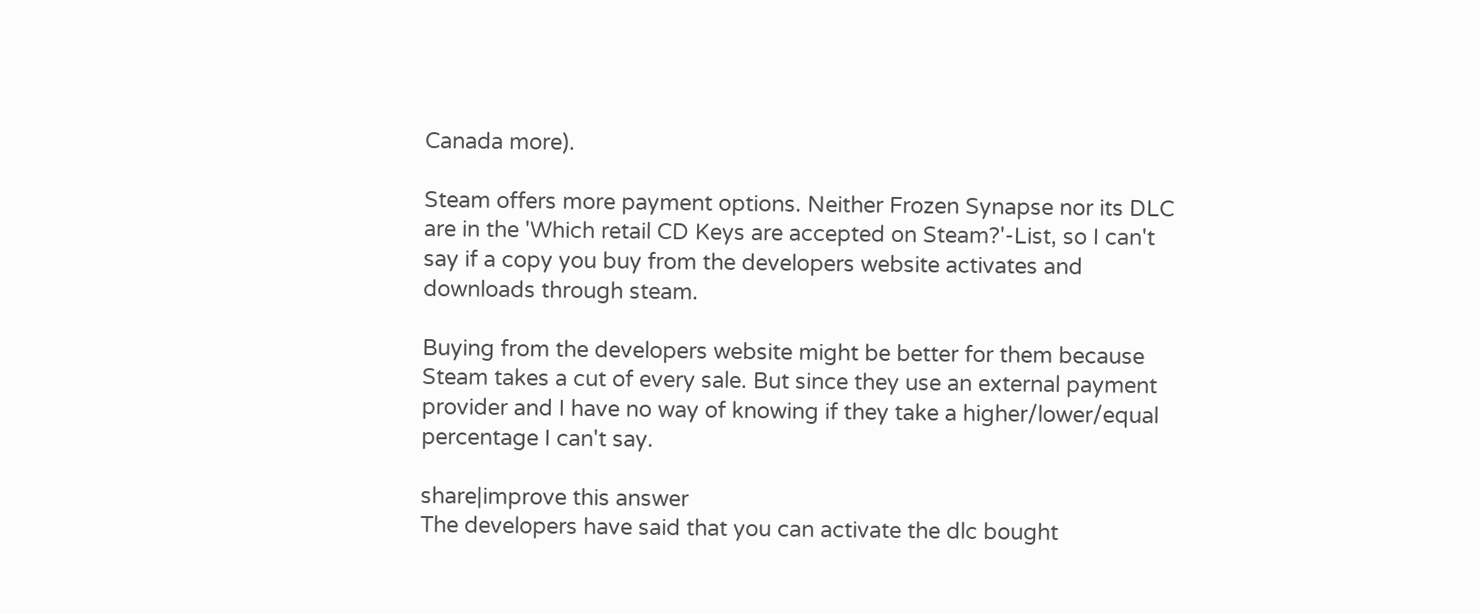Canada more).

Steam offers more payment options. Neither Frozen Synapse nor its DLC are in the 'Which retail CD Keys are accepted on Steam?'-List, so I can't say if a copy you buy from the developers website activates and downloads through steam.

Buying from the developers website might be better for them because Steam takes a cut of every sale. But since they use an external payment provider and I have no way of knowing if they take a higher/lower/equal percentage I can't say.

share|improve this answer
The developers have said that you can activate the dlc bought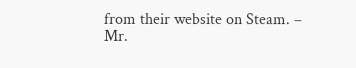from their website on Steam. – Mr.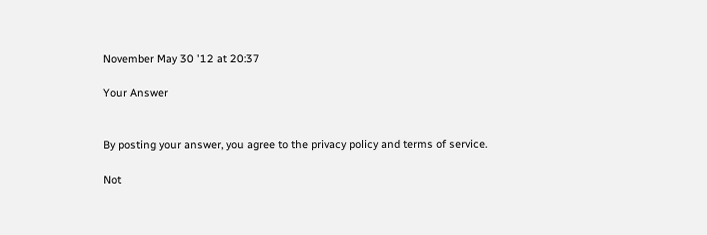November May 30 '12 at 20:37

Your Answer


By posting your answer, you agree to the privacy policy and terms of service.

Not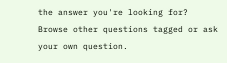the answer you're looking for? Browse other questions tagged or ask your own question.